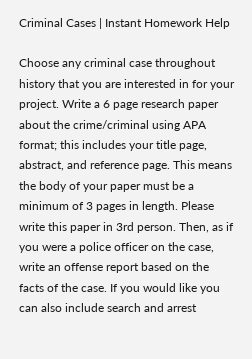Criminal Cases | Instant Homework Help

Choose any criminal case throughout history that you are interested in for your project. Write a 6 page research paper about the crime/criminal using APA format; this includes your title page, abstract, and reference page. This means the body of your paper must be a minimum of 3 pages in length. Please write this paper in 3rd person. Then, as if you were a police officer on the case, write an offense report based on the facts of the case. If you would like you can also include search and arrest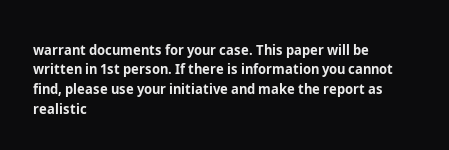warrant documents for your case. This paper will be written in 1st person. If there is information you cannot find, please use your initiative and make the report as realistic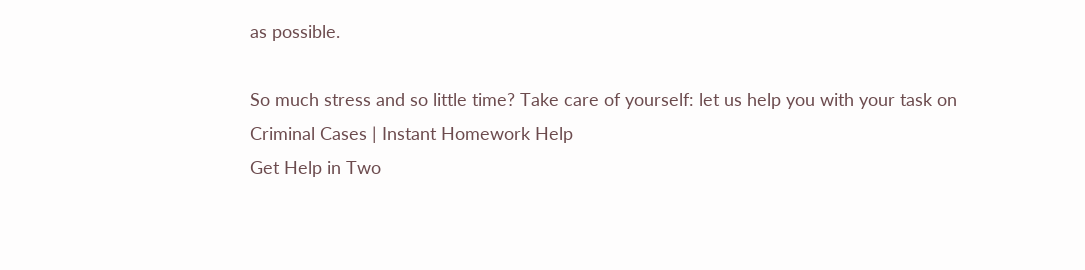as possible.

So much stress and so little time? Take care of yourself: let us help you with your task on
Criminal Cases | Instant Homework Help
Get Help in Two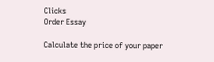Clicks
Order Essay

Calculate the price of your paper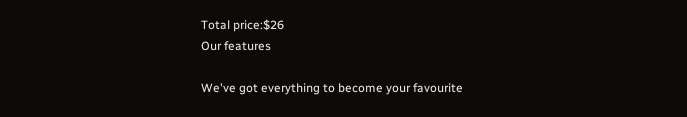Total price:$26
Our features

We've got everything to become your favourite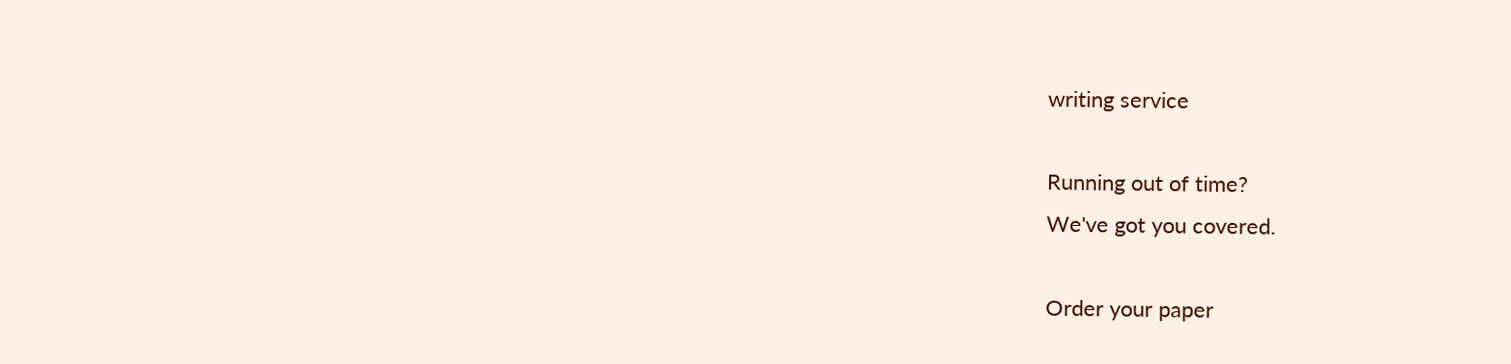writing service

Running out of time?
We've got you covered.

Order your paper